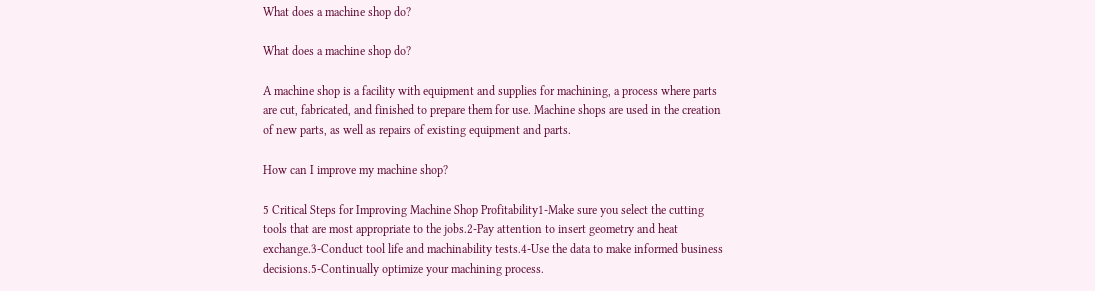What does a machine shop do?

What does a machine shop do?

A machine shop is a facility with equipment and supplies for machining, a process where parts are cut, fabricated, and finished to prepare them for use. Machine shops are used in the creation of new parts, as well as repairs of existing equipment and parts.

How can I improve my machine shop?

5 Critical Steps for Improving Machine Shop Profitability1-Make sure you select the cutting tools that are most appropriate to the jobs.2-Pay attention to insert geometry and heat exchange.3-Conduct tool life and machinability tests.4-Use the data to make informed business decisions.5-Continually optimize your machining process.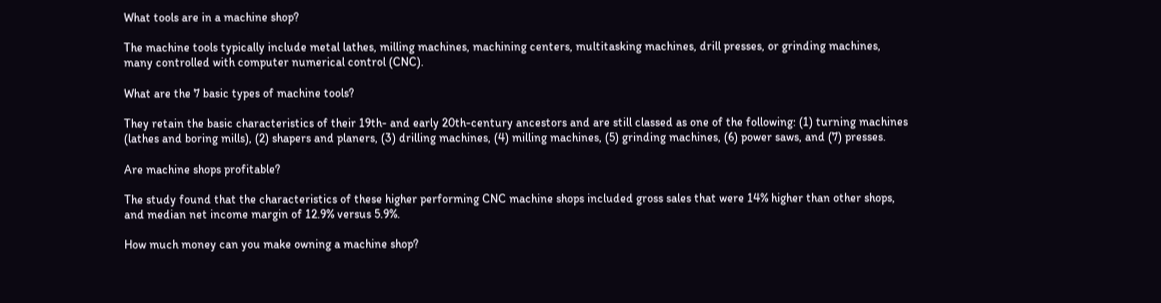What tools are in a machine shop?

The machine tools typically include metal lathes, milling machines, machining centers, multitasking machines, drill presses, or grinding machines, many controlled with computer numerical control (CNC).

What are the 7 basic types of machine tools?

They retain the basic characteristics of their 19th- and early 20th-century ancestors and are still classed as one of the following: (1) turning machines (lathes and boring mills), (2) shapers and planers, (3) drilling machines, (4) milling machines, (5) grinding machines, (6) power saws, and (7) presses.

Are machine shops profitable?

The study found that the characteristics of these higher performing CNC machine shops included gross sales that were 14% higher than other shops, and median net income margin of 12.9% versus 5.9%.

How much money can you make owning a machine shop?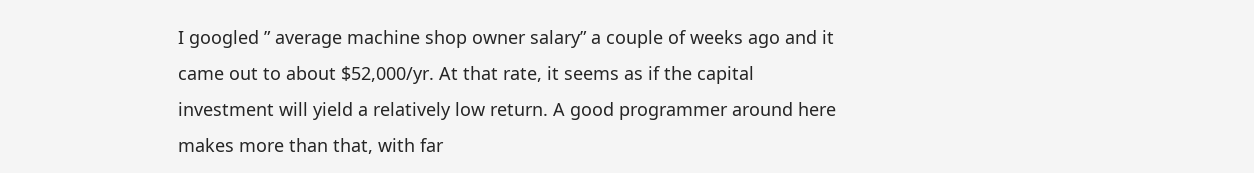I googled ” average machine shop owner salary” a couple of weeks ago and it came out to about $52,000/yr. At that rate, it seems as if the capital investment will yield a relatively low return. A good programmer around here makes more than that, with far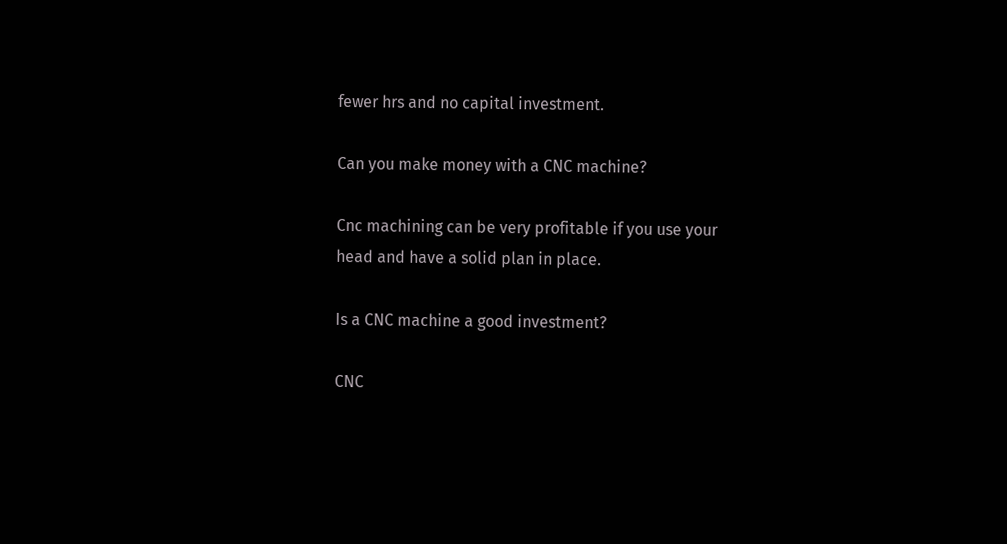fewer hrs and no capital investment.

Can you make money with a CNC machine?

Cnc machining can be very profitable if you use your head and have a solid plan in place.

Is a CNC machine a good investment?

CNC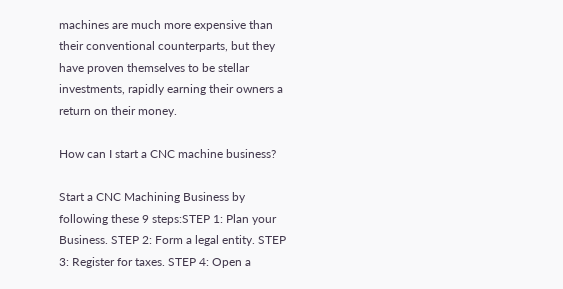machines are much more expensive than their conventional counterparts, but they have proven themselves to be stellar investments, rapidly earning their owners a return on their money.

How can I start a CNC machine business?

Start a CNC Machining Business by following these 9 steps:STEP 1: Plan your Business. STEP 2: Form a legal entity. STEP 3: Register for taxes. STEP 4: Open a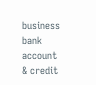business bank account & credit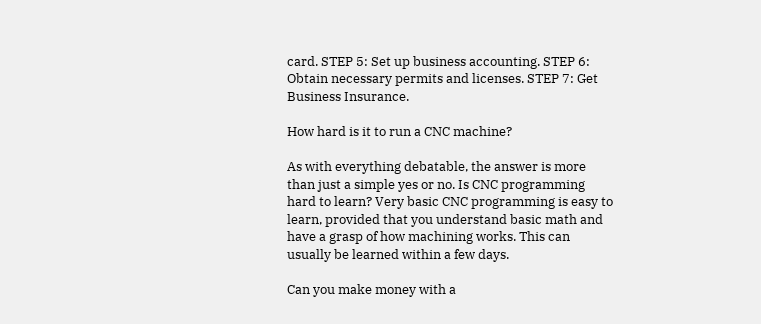card. STEP 5: Set up business accounting. STEP 6: Obtain necessary permits and licenses. STEP 7: Get Business Insurance.

How hard is it to run a CNC machine?

As with everything debatable, the answer is more than just a simple yes or no. Is CNC programming hard to learn? Very basic CNC programming is easy to learn, provided that you understand basic math and have a grasp of how machining works. This can usually be learned within a few days.

Can you make money with a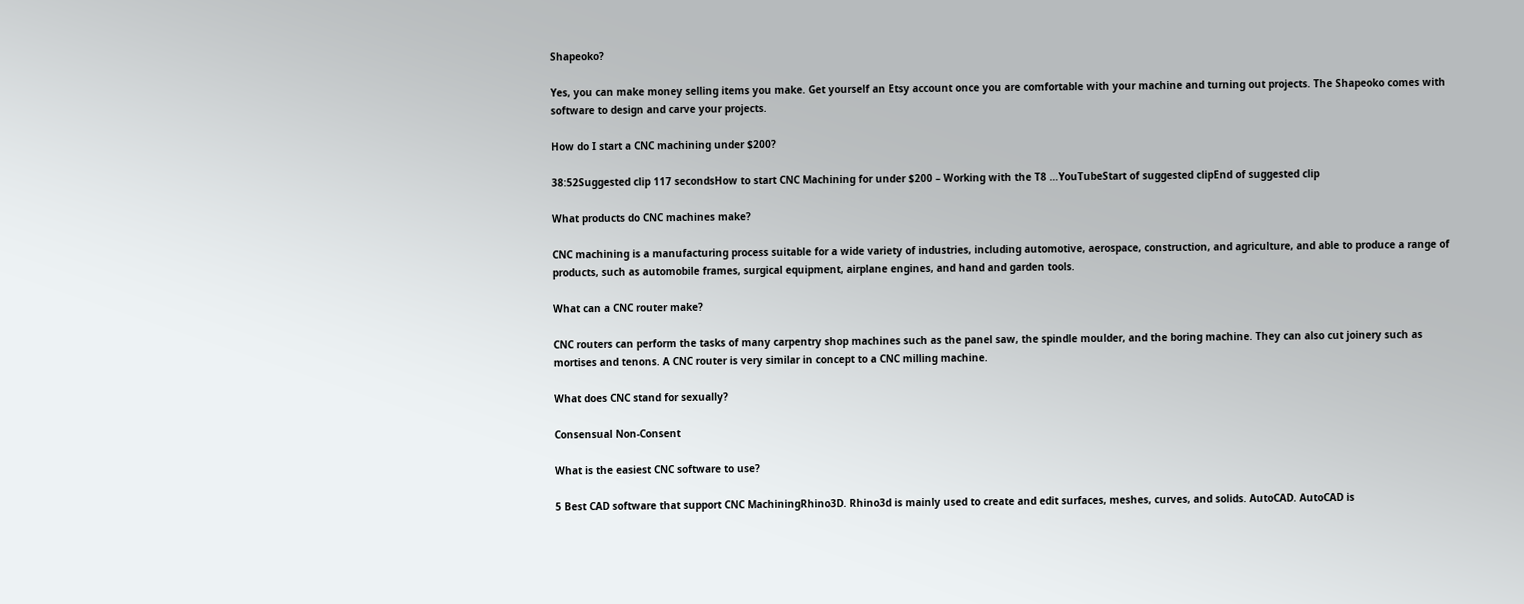Shapeoko?

Yes, you can make money selling items you make. Get yourself an Etsy account once you are comfortable with your machine and turning out projects. The Shapeoko comes with software to design and carve your projects.

How do I start a CNC machining under $200?

38:52Suggested clip 117 secondsHow to start CNC Machining for under $200 – Working with the T8 …YouTubeStart of suggested clipEnd of suggested clip

What products do CNC machines make?

CNC machining is a manufacturing process suitable for a wide variety of industries, including automotive, aerospace, construction, and agriculture, and able to produce a range of products, such as automobile frames, surgical equipment, airplane engines, and hand and garden tools.

What can a CNC router make?

CNC routers can perform the tasks of many carpentry shop machines such as the panel saw, the spindle moulder, and the boring machine. They can also cut joinery such as mortises and tenons. A CNC router is very similar in concept to a CNC milling machine.

What does CNC stand for sexually?

Consensual Non-Consent

What is the easiest CNC software to use?

5 Best CAD software that support CNC MachiningRhino3D. Rhino3d is mainly used to create and edit surfaces, meshes, curves, and solids. AutoCAD. AutoCAD is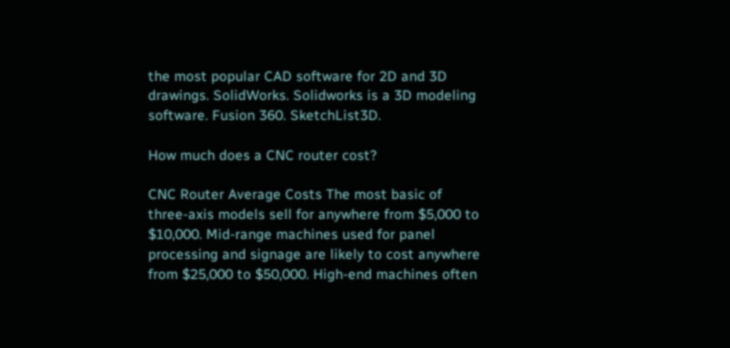the most popular CAD software for 2D and 3D drawings. SolidWorks. Solidworks is a 3D modeling software. Fusion 360. SketchList3D.

How much does a CNC router cost?

CNC Router Average Costs The most basic of three-axis models sell for anywhere from $5,000 to $10,000. Mid-range machines used for panel processing and signage are likely to cost anywhere from $25,000 to $50,000. High-end machines often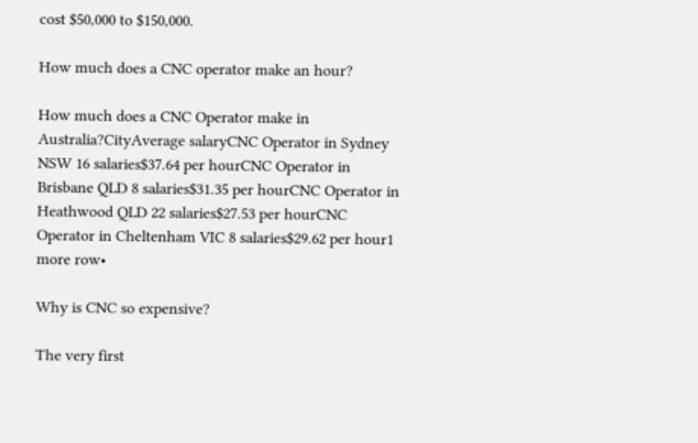cost $50,000 to $150,000.

How much does a CNC operator make an hour?

How much does a CNC Operator make in Australia?CityAverage salaryCNC Operator in Sydney NSW 16 salaries$37.64 per hourCNC Operator in Brisbane QLD 8 salaries$31.35 per hourCNC Operator in Heathwood QLD 22 salaries$27.53 per hourCNC Operator in Cheltenham VIC 8 salaries$29.62 per hour1 more row•

Why is CNC so expensive?

The very first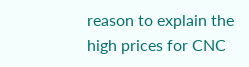reason to explain the high prices for CNC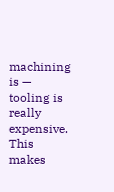machining is — tooling is really expensive. This makes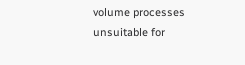volume processes unsuitable for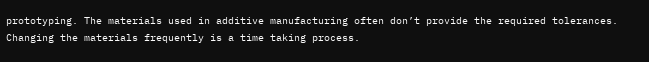prototyping. The materials used in additive manufacturing often don’t provide the required tolerances. Changing the materials frequently is a time taking process.